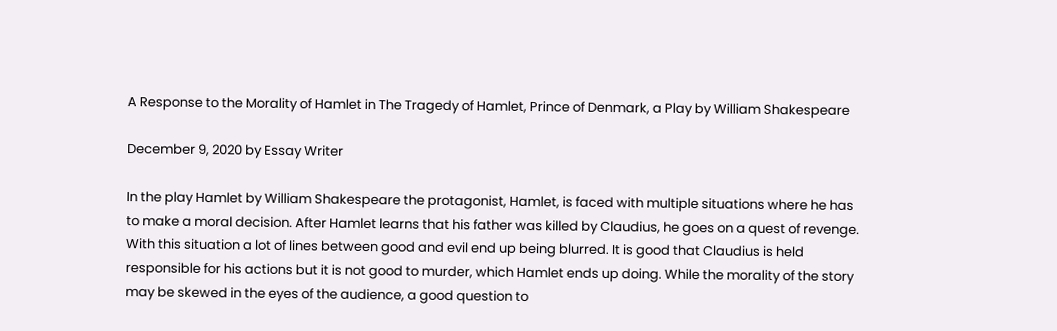A Response to the Morality of Hamlet in The Tragedy of Hamlet, Prince of Denmark, a Play by William Shakespeare

December 9, 2020 by Essay Writer

In the play Hamlet by William Shakespeare the protagonist, Hamlet, is faced with multiple situations where he has to make a moral decision. After Hamlet learns that his father was killed by Claudius, he goes on a quest of revenge. With this situation a lot of lines between good and evil end up being blurred. It is good that Claudius is held responsible for his actions but it is not good to murder, which Hamlet ends up doing. While the morality of the story may be skewed in the eyes of the audience, a good question to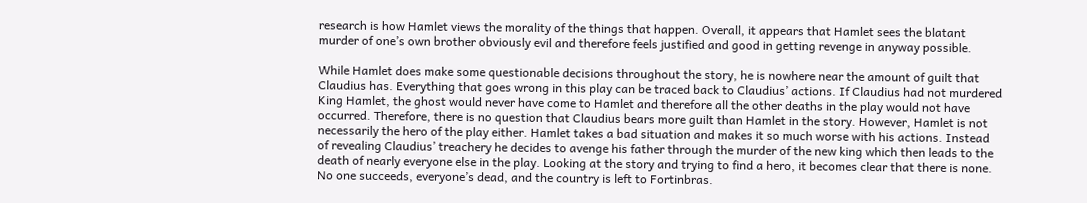research is how Hamlet views the morality of the things that happen. Overall, it appears that Hamlet sees the blatant murder of one’s own brother obviously evil and therefore feels justified and good in getting revenge in anyway possible.

While Hamlet does make some questionable decisions throughout the story, he is nowhere near the amount of guilt that Claudius has. Everything that goes wrong in this play can be traced back to Claudius’ actions. If Claudius had not murdered King Hamlet, the ghost would never have come to Hamlet and therefore all the other deaths in the play would not have occurred. Therefore, there is no question that Claudius bears more guilt than Hamlet in the story. However, Hamlet is not necessarily the hero of the play either. Hamlet takes a bad situation and makes it so much worse with his actions. Instead of revealing Claudius’ treachery he decides to avenge his father through the murder of the new king which then leads to the death of nearly everyone else in the play. Looking at the story and trying to find a hero, it becomes clear that there is none. No one succeeds, everyone’s dead, and the country is left to Fortinbras.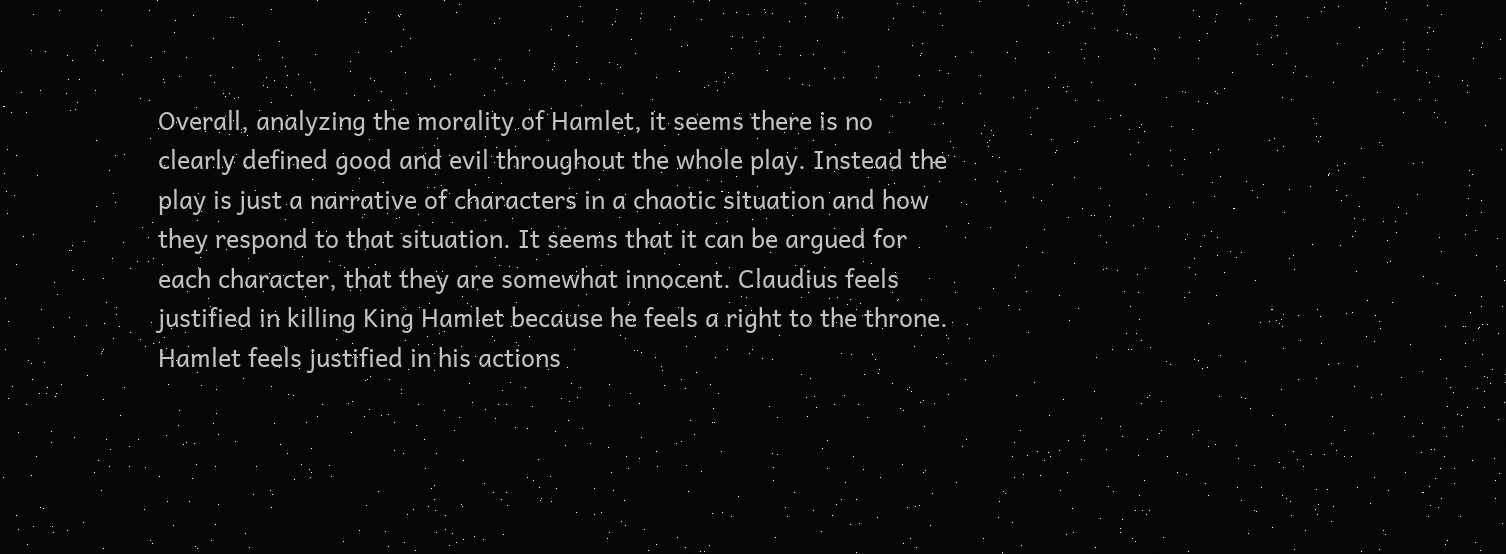Overall, analyzing the morality of Hamlet, it seems there is no clearly defined good and evil throughout the whole play. Instead the play is just a narrative of characters in a chaotic situation and how they respond to that situation. It seems that it can be argued for each character, that they are somewhat innocent. Claudius feels justified in killing King Hamlet because he feels a right to the throne. Hamlet feels justified in his actions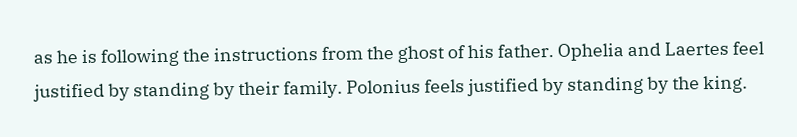as he is following the instructions from the ghost of his father. Ophelia and Laertes feel justified by standing by their family. Polonius feels justified by standing by the king.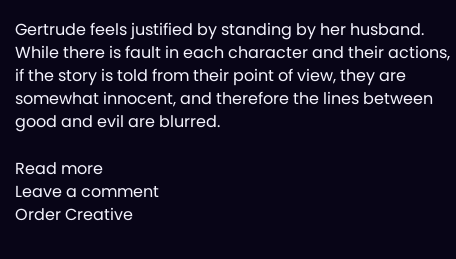Gertrude feels justified by standing by her husband. While there is fault in each character and their actions, if the story is told from their point of view, they are somewhat innocent, and therefore the lines between good and evil are blurred.

Read more
Leave a comment
Order Creative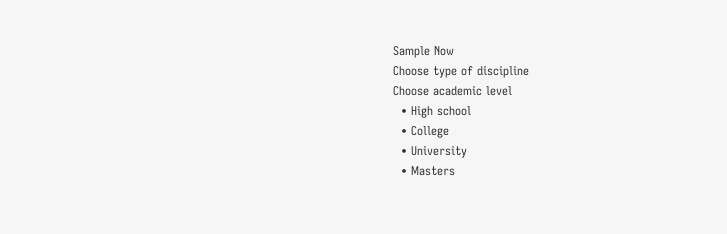Sample Now
Choose type of discipline
Choose academic level
  • High school
  • College
  • University
  • Masters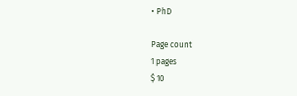• PhD

Page count
1 pages
$ 10